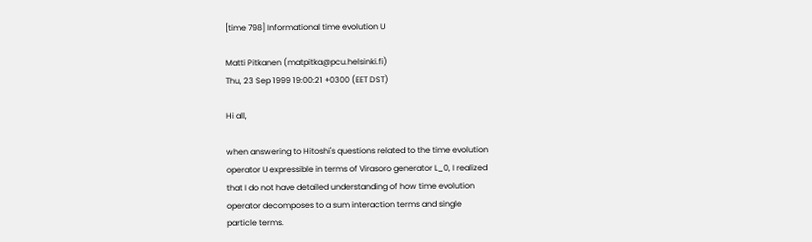[time 798] Informational time evolution U

Matti Pitkanen (matpitka@pcu.helsinki.fi)
Thu, 23 Sep 1999 19:00:21 +0300 (EET DST)

Hi all,

when answering to Hitoshi's questions related to the time evolution
operator U expressible in terms of Virasoro generator L_0, I realized
that I do not have detailed understanding of how time evolution
operator decomposes to a sum interaction terms and single
particle terms.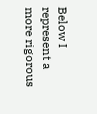Below I represent a more rigorous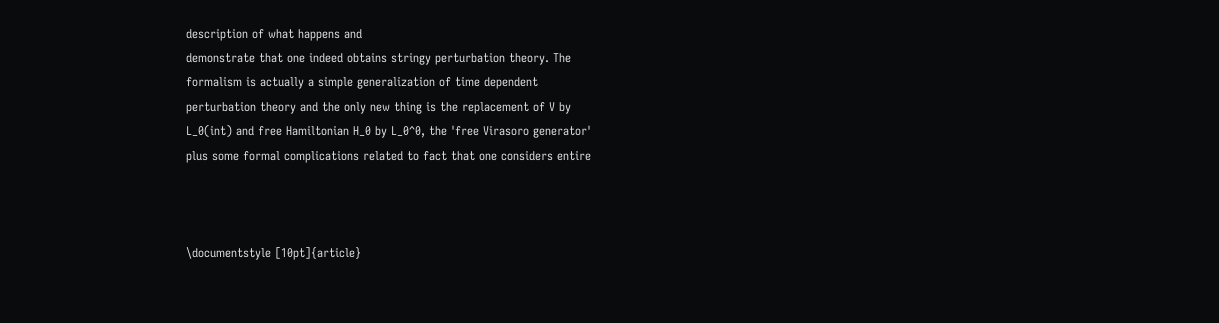description of what happens and
demonstrate that one indeed obtains stringy perturbation theory. The
formalism is actually a simple generalization of time dependent
perturbation theory and the only new thing is the replacement of V by
L_0(int) and free Hamiltonian H_0 by L_0^0, the 'free Virasoro generator'
plus some formal complications related to fact that one considers entire



\documentstyle [10pt]{article}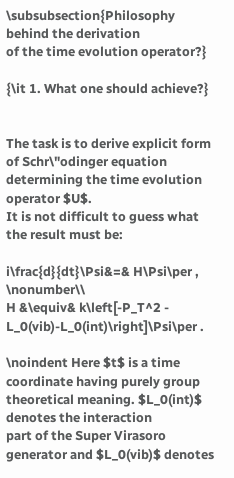\subsubsection{Philosophy behind the derivation
of the time evolution operator?}

{\it 1. What one should achieve?}


The task is to derive explicit form of Schr\"odinger equation
determining the time evolution operator $U$.
It is not difficult to guess what the result must be:

i\frac{d}{dt}\Psi&=& H\Psi\per , \nonumber\\
H &\equiv& k\left[-P_T^2 - L_0(vib)-L_0(int)\right]\Psi\per .

\noindent Here $t$ is a time coordinate having purely group
theoretical meaning. $L_0(int)$ denotes the interaction
part of the Super Virasoro generator and $L_0(vib)$ denotes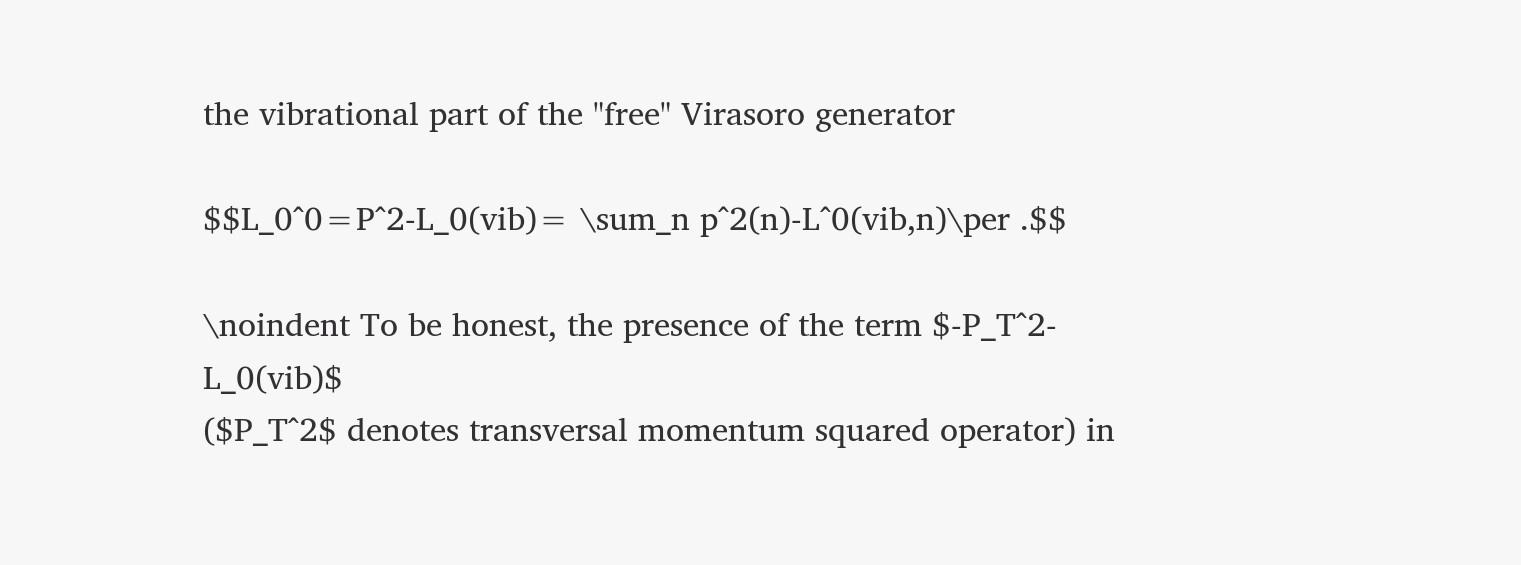the vibrational part of the "free" Virasoro generator

$$L_0^0=P^2-L_0(vib)= \sum_n p^2(n)-L^0(vib,n)\per .$$

\noindent To be honest, the presence of the term $-P_T^2-L_0(vib)$
($P_T^2$ denotes transversal momentum squared operator) in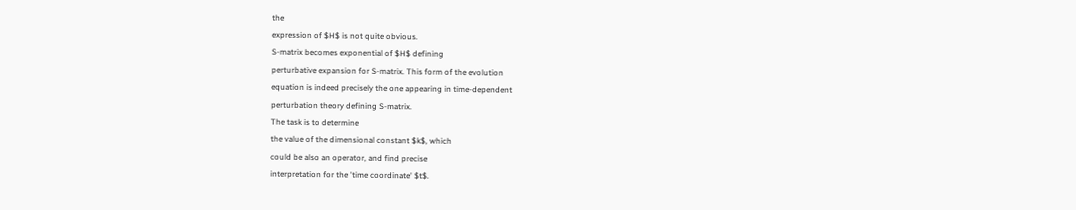the
expression of $H$ is not quite obvious.
S-matrix becomes exponential of $H$ defining
perturbative expansion for S-matrix. This form of the evolution
equation is indeed precisely the one appearing in time-dependent
perturbation theory defining S-matrix.
The task is to determine
the value of the dimensional constant $k$, which
could be also an operator, and find precise
interpretation for the 'time coordinate' $t$.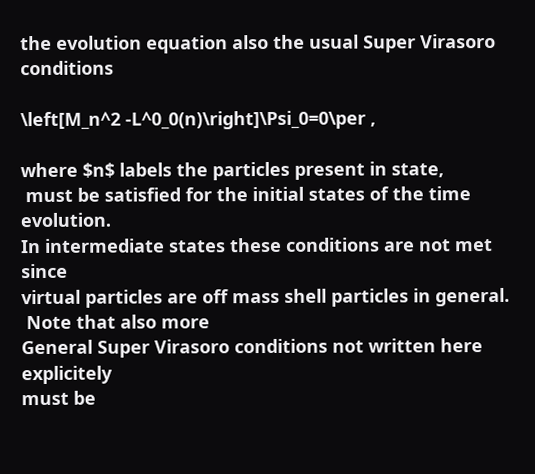the evolution equation also the usual Super Virasoro conditions

\left[M_n^2 -L^0_0(n)\right]\Psi_0=0\per ,

where $n$ labels the particles present in state,
 must be satisfied for the initial states of the time evolution.
In intermediate states these conditions are not met since
virtual particles are off mass shell particles in general.
 Note that also more
General Super Virasoro conditions not written here explicitely
must be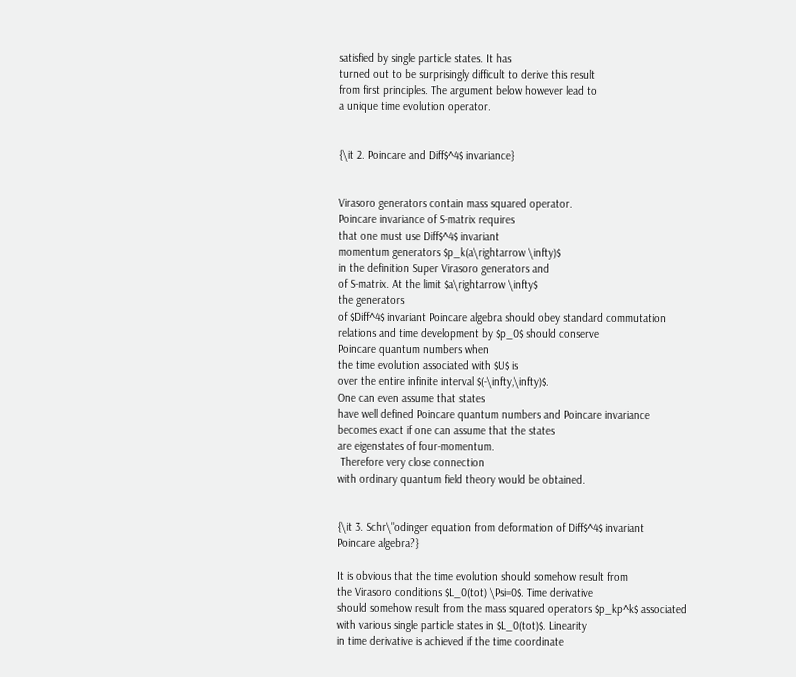satisfied by single particle states. It has
turned out to be surprisingly difficult to derive this result
from first principles. The argument below however lead to
a unique time evolution operator.


{\it 2. Poincare and Diff$^4$ invariance}


Virasoro generators contain mass squared operator.
Poincare invariance of S-matrix requires
that one must use Diff$^4$ invariant
momentum generators $p_k(a\rightarrow \infty)$
in the definition Super Virasoro generators and
of S-matrix. At the limit $a\rightarrow \infty$
the generators
of $Diff^4$ invariant Poincare algebra should obey standard commutation
relations and time development by $p_0$ should conserve
Poincare quantum numbers when
the time evolution associated with $U$ is
over the entire infinite interval $(-\infty,\infty)$.
One can even assume that states
have well defined Poincare quantum numbers and Poincare invariance
becomes exact if one can assume that the states
are eigenstates of four-momentum.
 Therefore very close connection
with ordinary quantum field theory would be obtained.


{\it 3. Schr\"odinger equation from deformation of Diff$^4$ invariant
Poincare algebra?}

It is obvious that the time evolution should somehow result from
the Virasoro conditions $L_0(tot) \Psi=0$. Time derivative
should somehow result from the mass squared operators $p_kp^k$ associated
with various single particle states in $L_0(tot)$. Linearity
in time derivative is achieved if the time coordinate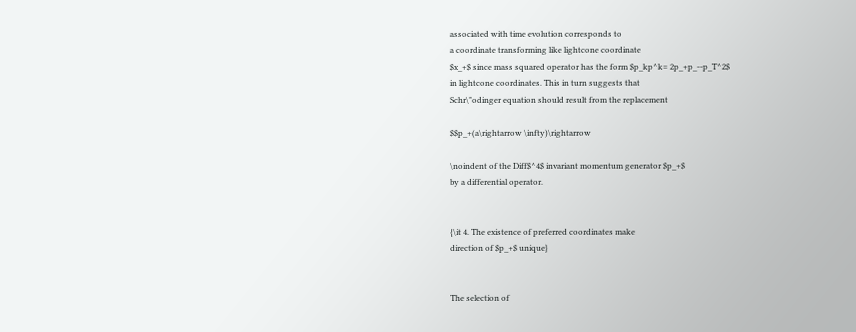associated with time evolution corresponds to
a coordinate transforming like lightcone coordinate
$x_+$ since mass squared operator has the form $p_kp^k= 2p_+p_--p_T^2$
in lightcone coordinates. This in turn suggests that
Schr\"odinger equation should result from the replacement

$$p_+(a\rightarrow \infty)\rightarrow

\noindent of the Diff$^4$ invariant momentum generator $p_+$
by a differential operator.


{\it 4. The existence of preferred coordinates make
direction of $p_+$ unique}


The selection of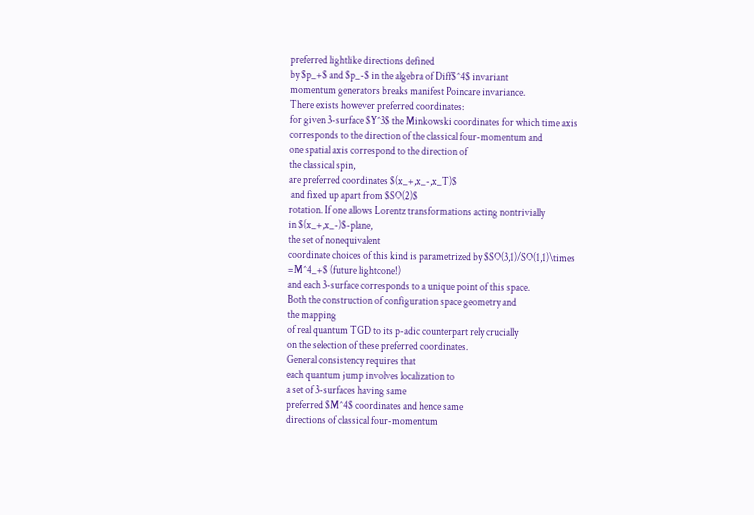preferred lightlike directions defined
by $p_+$ and $p_-$ in the algebra of Diff$^4$ invariant
momentum generators breaks manifest Poincare invariance.
There exists however preferred coordinates:
for given 3-surface $Y^3$ the Minkowski coordinates for which time axis
corresponds to the direction of the classical four-momentum and
one spatial axis correspond to the direction of
the classical spin,
are preferred coordinates $(x_+,x_-,x_T)$
 and fixed up apart from $SO(2)$
rotation. If one allows Lorentz transformations acting nontrivially
in $(x_+,x_-)$-plane,
the set of nonequivalent
coordinate choices of this kind is parametrized by $SO(3,1)/SO(1,1)\times
=M^4_+$ (future lightcone!)
and each 3-surface corresponds to a unique point of this space.
Both the construction of configuration space geometry and
the mapping
of real quantum TGD to its p-adic counterpart rely crucially
on the selection of these preferred coordinates.
General consistency requires that
each quantum jump involves localization to
a set of 3-surfaces having same
preferred $M^4$ coordinates and hence same
directions of classical four-momentum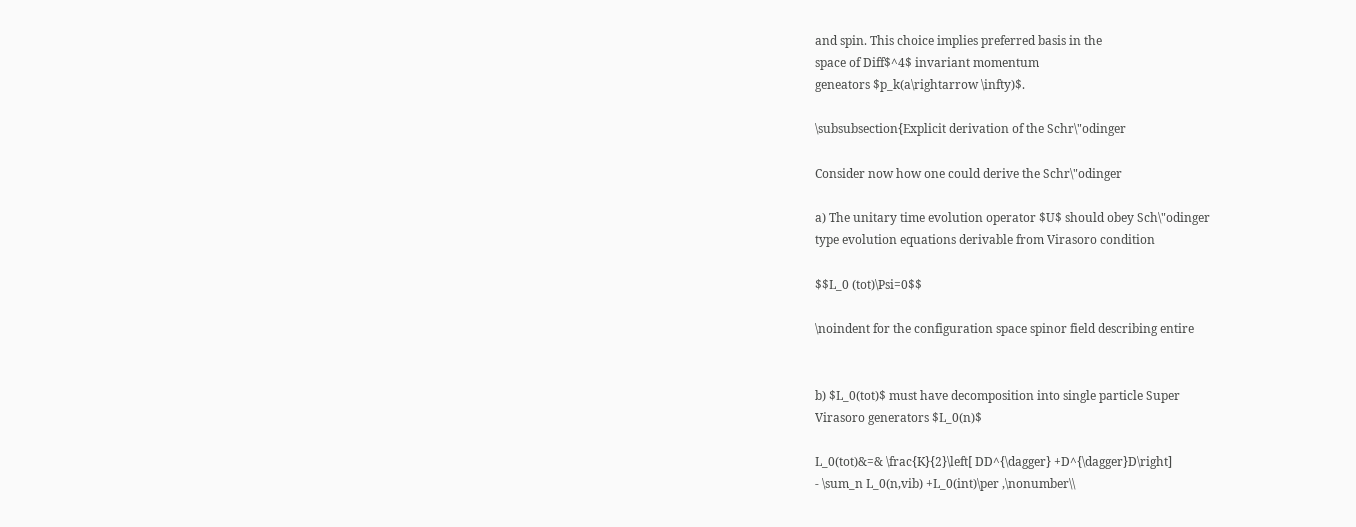and spin. This choice implies preferred basis in the
space of Diff$^4$ invariant momentum
geneators $p_k(a\rightarrow \infty)$.

\subsubsection{Explicit derivation of the Schr\"odinger

Consider now how one could derive the Schr\"odinger

a) The unitary time evolution operator $U$ should obey Sch\"odinger
type evolution equations derivable from Virasoro condition

$$L_0 (tot)\Psi=0$$

\noindent for the configuration space spinor field describing entire


b) $L_0(tot)$ must have decomposition into single particle Super
Virasoro generators $L_0(n)$

L_0(tot)&=& \frac{K}{2}\left[ DD^{\dagger} +D^{\dagger}D\right]
- \sum_n L_0(n,vib) +L_0(int)\per ,\nonumber\\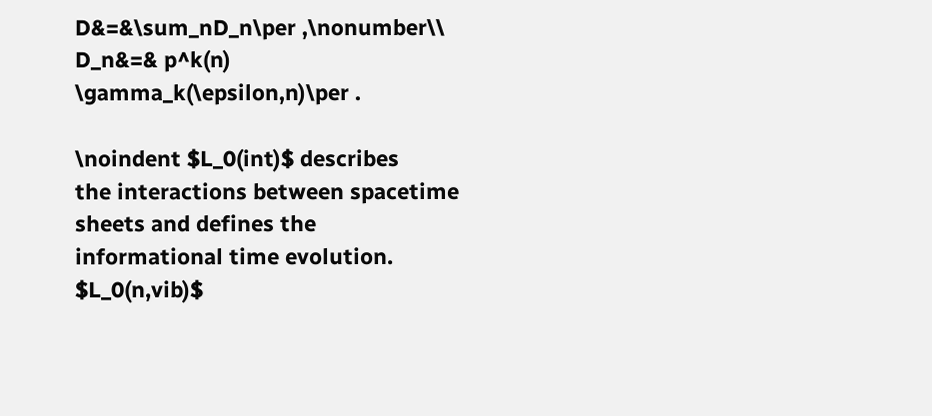D&=&\sum_nD_n\per ,\nonumber\\
D_n&=& p^k(n) \gamma_k(\epsilon,n)\per .

\noindent $L_0(int)$ describes
the interactions between spacetime sheets and defines the
informational time evolution.
$L_0(n,vib)$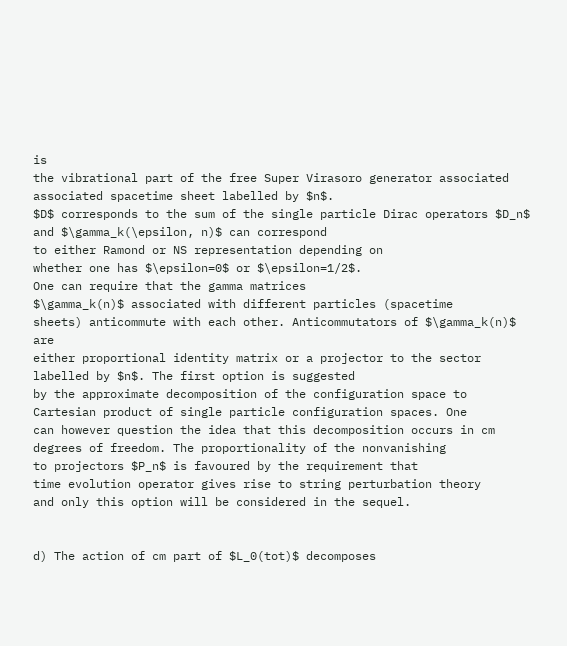is
the vibrational part of the free Super Virasoro generator associated
associated spacetime sheet labelled by $n$.
$D$ corresponds to the sum of the single particle Dirac operators $D_n$
and $\gamma_k(\epsilon, n)$ can correspond
to either Ramond or NS representation depending on
whether one has $\epsilon=0$ or $\epsilon=1/2$.
One can require that the gamma matrices
$\gamma_k(n)$ associated with different particles (spacetime
sheets) anticommute with each other. Anticommutators of $\gamma_k(n)$ are
either proportional identity matrix or a projector to the sector
labelled by $n$. The first option is suggested
by the approximate decomposition of the configuration space to
Cartesian product of single particle configuration spaces. One
can however question the idea that this decomposition occurs in cm
degrees of freedom. The proportionality of the nonvanishing
to projectors $P_n$ is favoured by the requirement that
time evolution operator gives rise to string perturbation theory
and only this option will be considered in the sequel.


d) The action of cm part of $L_0(tot)$ decomposes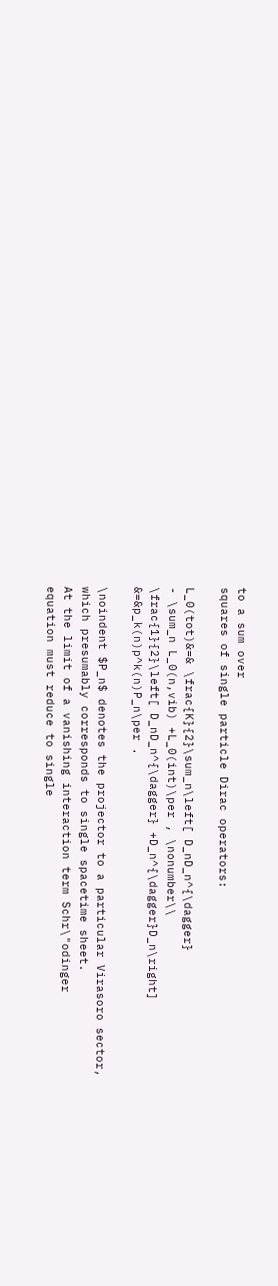to a sum over
squares of single particle Dirac operators:

L_0(tot)&=& \frac{K}{2}\sum_n\left[ D_nD_n^{\dagger}
- \sum_n L_0(n,vib) +L_0(int)\per , \nonumber\\
\frac{1}{2}\left[ D_nD_n^{\dagger} +D_n^{\dagger}D_n\right]
&=&p_k(n)p^k(n)P_n\per .

\noindent $P_n$ denotes the projector to a particular Virasoro sector,
which presumably corresponds to single spacetime sheet.
At the limit of a vanishing interaction term Schr\"odinger
equation must reduce to single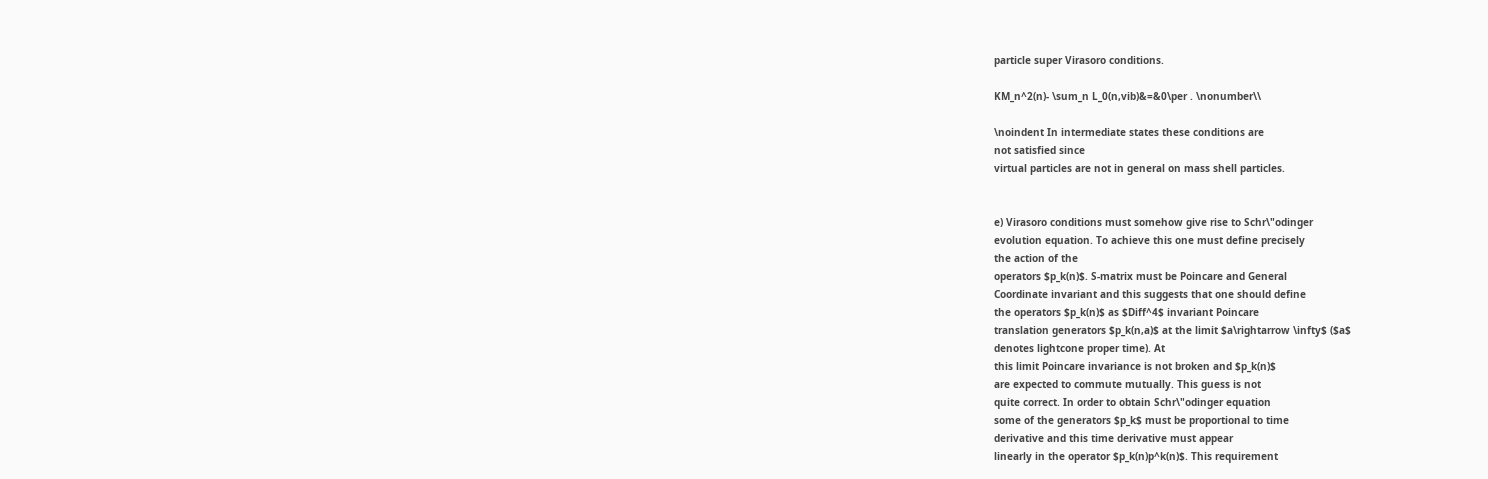particle super Virasoro conditions.

KM_n^2(n)- \sum_n L_0(n,vib)&=&0\per . \nonumber\\

\noindent In intermediate states these conditions are
not satisfied since
virtual particles are not in general on mass shell particles.


e) Virasoro conditions must somehow give rise to Schr\"odinger
evolution equation. To achieve this one must define precisely
the action of the
operators $p_k(n)$. S-matrix must be Poincare and General
Coordinate invariant and this suggests that one should define
the operators $p_k(n)$ as $Diff^4$ invariant Poincare
translation generators $p_k(n,a)$ at the limit $a\rightarrow \infty$ ($a$
denotes lightcone proper time). At
this limit Poincare invariance is not broken and $p_k(n)$
are expected to commute mutually. This guess is not
quite correct. In order to obtain Schr\"odinger equation
some of the generators $p_k$ must be proportional to time
derivative and this time derivative must appear
linearly in the operator $p_k(n)p^k(n)$. This requirement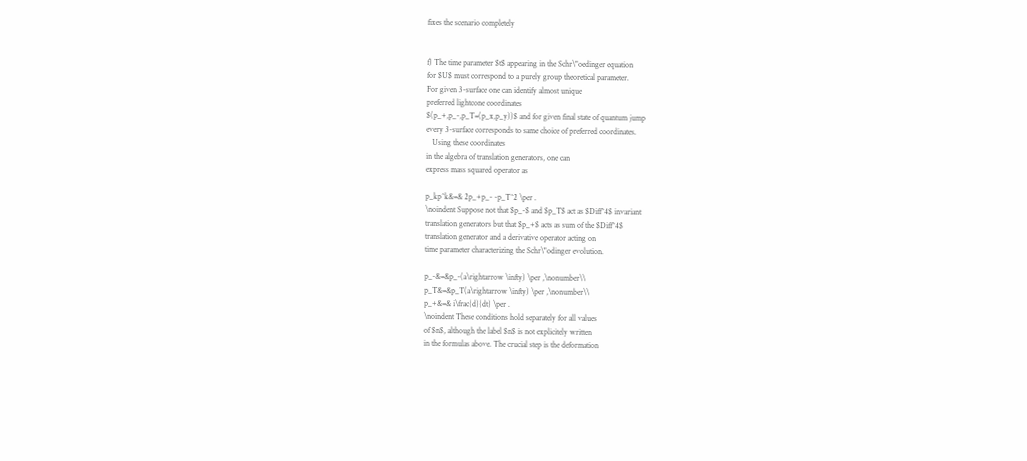fixes the scenario completely


f) The time parameter $t$ appearing in the Schr\"oedinger equation
for $U$ must correspond to a purely group theoretical parameter.
For given 3-surface one can identify almost unique
preferred lightcone coordinates
$(p_+,p_-,p_T=(p_x,p_y))$ and for given final state of quantum jump
every 3-surface corresponds to same choice of preferred coordinates.
   Using these coordinates
in the algebra of translation generators, one can
express mass squared operator as

p_kp^k&=& 2p_+p_- -p_T^2 \per .
\noindent Suppose not that $p_-$ and $p_T$ act as $Diff^4$ invariant
translation generators but that $p_+$ acts as sum of the $Diff^4$
translation generator and a derivative operator acting on
time parameter characterizing the Schr\"odinger evolution.

p_-&=&p_-(a\rightarrow \infty) \per ,\nonumber\\
p_T&=&p_T(a\rightarrow \infty) \per ,\nonumber\\
p_+&=& i\frac{d}{dt} \per .
\noindent These conditions hold separately for all values
of $n$, although the label $n$ is not explicitely written
in the formulas above. The crucial step is the deformation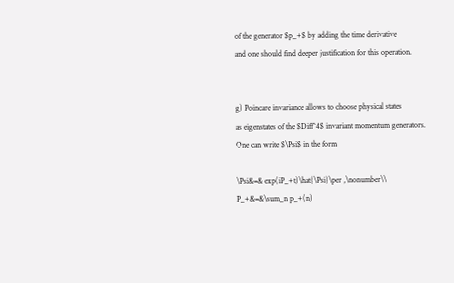of the generator $p_+$ by adding the time derivative
and one should find deeper justification for this operation.


g) Poincare invariance allows to choose physical states
as eigenstates of the $Diff^4$ invariant momentum generators.
One can write $\Psi$ in the form

\Psi&=& exp(iP_+t)\hat{\Psi}\per ,\nonumber\\
P_+&=&\sum_n p_+(n)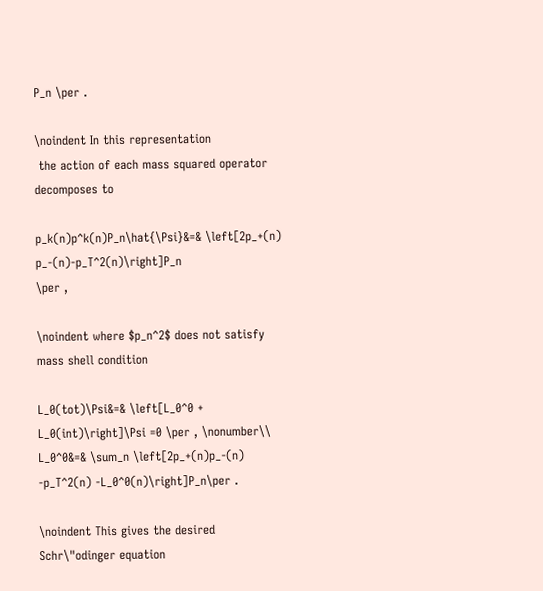P_n \per .

\noindent In this representation
 the action of each mass squared operator decomposes to

p_k(n)p^k(n)P_n\hat{\Psi}&=& \left[2p_+(n) p_-(n)-p_T^2(n)\right]P_n
\per ,

\noindent where $p_n^2$ does not satisfy mass shell condition

L_0(tot)\Psi&=& \left[L_0^0 + L_0(int)\right]\Psi =0 \per , \nonumber\\
L_0^0&=& \sum_n \left[2p_+(n)p_-(n) -p_T^2(n) -L_0^0(n)\right]P_n\per .

\noindent This gives the desired Schr\"odinger equation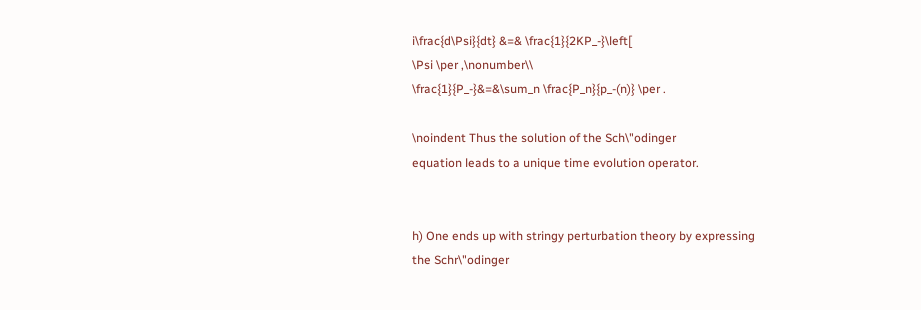i\frac{d\Psi}{dt} &=& \frac{1}{2KP_-}\left[
\Psi \per ,\nonumber\\
\frac{1}{P_-}&=&\sum_n \frac{P_n}{p_-(n)} \per .

\noindent Thus the solution of the Sch\"odinger
equation leads to a unique time evolution operator.


h) One ends up with stringy perturbation theory by expressing
the Schr\"odinger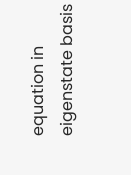equation in eigenstate basis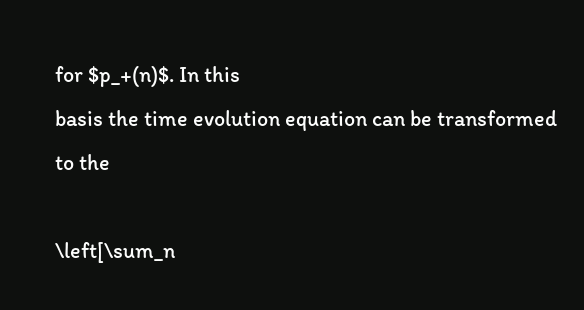for $p_+(n)$. In this
basis the time evolution equation can be transformed to the

\left[\sum_n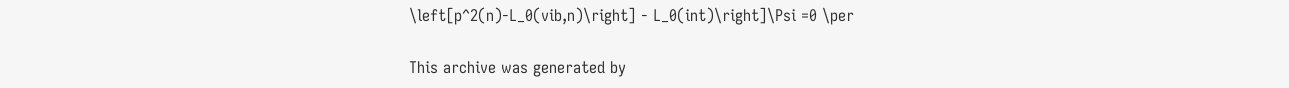\left[p^2(n)-L_0(vib,n)\right] - L_0(int)\right]\Psi =0 \per

This archive was generated by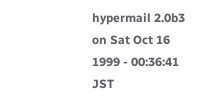hypermail 2.0b3 on Sat Oct 16 1999 - 00:36:41 JST